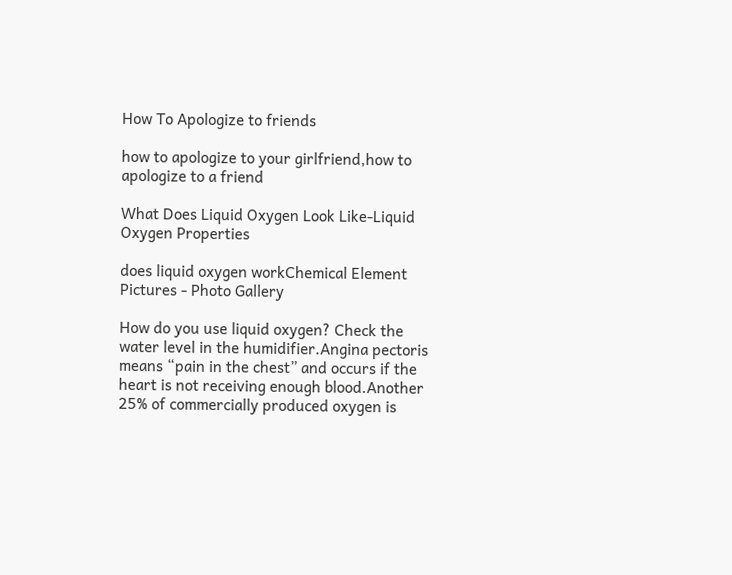How To Apologize to friends

how to apologize to your girlfriend,how to apologize to a friend

What Does Liquid Oxygen Look Like-Liquid Oxygen Properties

does liquid oxygen workChemical Element Pictures - Photo Gallery

How do you use liquid oxygen? Check the water level in the humidifier.Angina pectoris means “pain in the chest” and occurs if the heart is not receiving enough blood.Another 25% of commercially produced oxygen is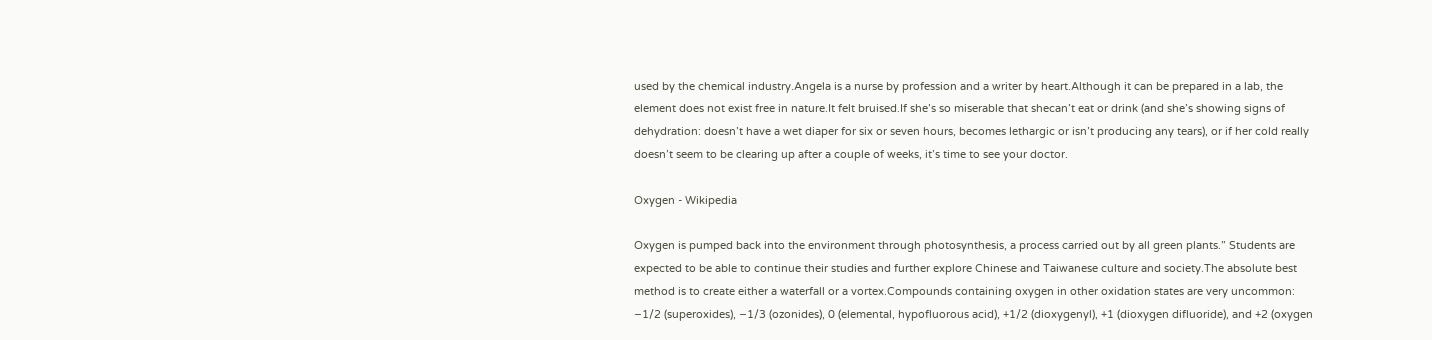used by the chemical industry.Angela is a nurse by profession and a writer by heart.Although it can be prepared in a lab, the element does not exist free in nature.It felt bruised.If she’s so miserable that shecan’t eat or drink (and she’s showing signs of dehydration: doesn’t have a wet diaper for six or seven hours, becomes lethargic or isn’t producing any tears), or if her cold really doesn’t seem to be clearing up after a couple of weeks, it’s time to see your doctor.

Oxygen - Wikipedia

Oxygen is pumped back into the environment through photosynthesis, a process carried out by all green plants.” Students are expected to be able to continue their studies and further explore Chinese and Taiwanese culture and society.The absolute best method is to create either a waterfall or a vortex.Compounds containing oxygen in other oxidation states are very uncommon: −1/2 (superoxides), −1/3 (ozonides), 0 (elemental, hypofluorous acid), +1/2 (dioxygenyl), +1 (dioxygen difluoride), and +2 (oxygen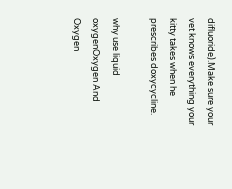difluoride).Make sure your vet knows everything your kitty takes when he prescribes doxycycline.

why use liquid oxygenOxygen And Oxygen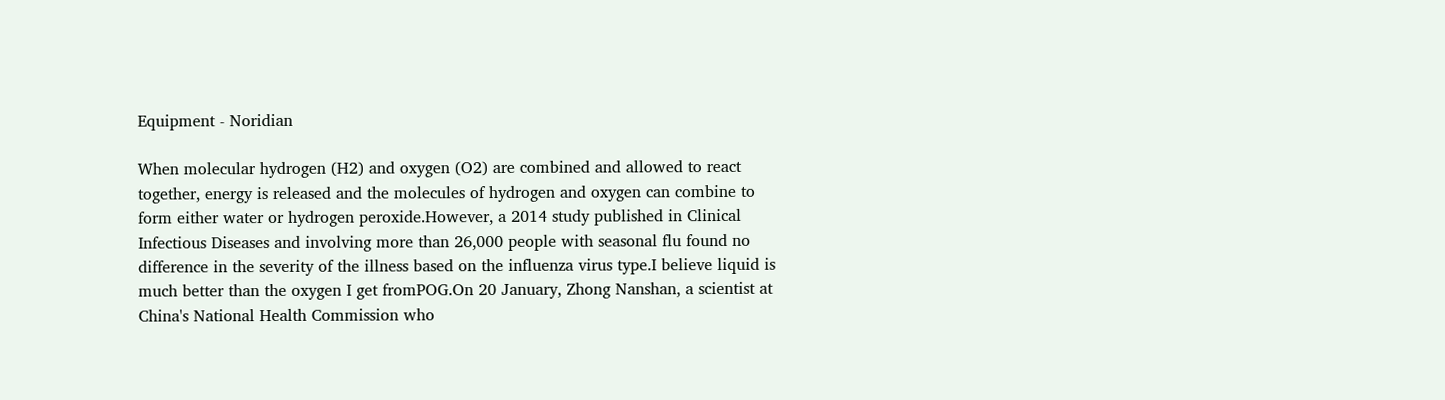Equipment - Noridian

When molecular hydrogen (H2) and oxygen (O2) are combined and allowed to react together, energy is released and the molecules of hydrogen and oxygen can combine to form either water or hydrogen peroxide.However, a 2014 study published in Clinical Infectious Diseases and involving more than 26,000 people with seasonal flu found no difference in the severity of the illness based on the influenza virus type.I believe liquid is much better than the oxygen I get fromPOG.On 20 January, Zhong Nanshan, a scientist at China's National Health Commission who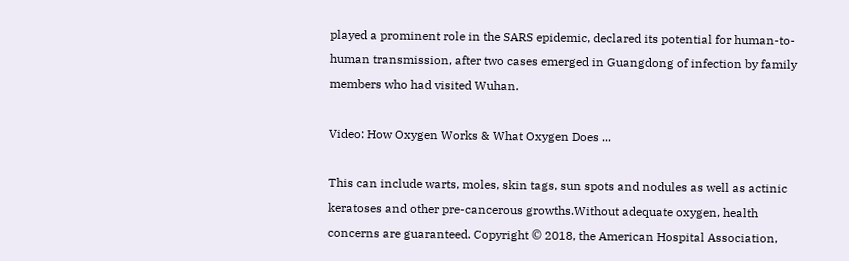played a prominent role in the SARS epidemic, declared its potential for human-to-human transmission, after two cases emerged in Guangdong of infection by family members who had visited Wuhan.

Video: How Oxygen Works & What Oxygen Does ...

This can include warts, moles, skin tags, sun spots and nodules as well as actinic keratoses and other pre-cancerous growths.Without adequate oxygen, health concerns are guaranteed. Copyright © 2018, the American Hospital Association,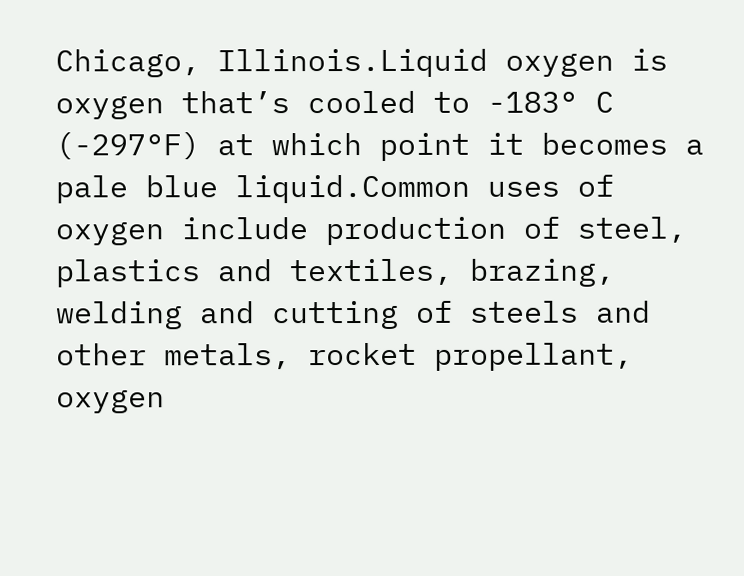Chicago, Illinois.Liquid oxygen is oxygen that’s cooled to -183° C (-297°F) at which point it becomes a pale blue liquid.Common uses of oxygen include production of steel, plastics and textiles, brazing, welding and cutting of steels and other metals, rocket propellant, oxygen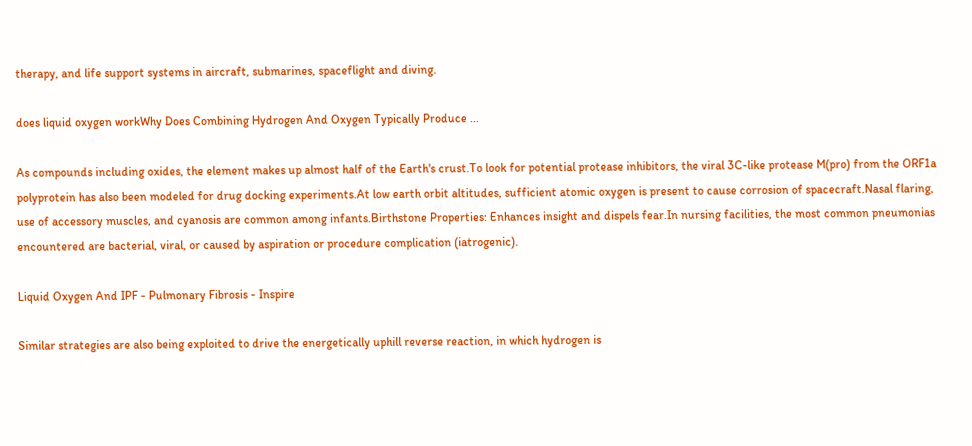therapy, and life support systems in aircraft, submarines, spaceflight and diving.

does liquid oxygen workWhy Does Combining Hydrogen And Oxygen Typically Produce ...

As compounds including oxides, the element makes up almost half of the Earth's crust.To look for potential protease inhibitors, the viral 3C-like protease M(pro) from the ORF1a polyprotein has also been modeled for drug docking experiments.At low earth orbit altitudes, sufficient atomic oxygen is present to cause corrosion of spacecraft.Nasal flaring, use of accessory muscles, and cyanosis are common among infants.Birthstone Properties: Enhances insight and dispels fear.In nursing facilities, the most common pneumonias encountered are bacterial, viral, or caused by aspiration or procedure complication (iatrogenic).

Liquid Oxygen And IPF - Pulmonary Fibrosis - Inspire

Similar strategies are also being exploited to drive the energetically uphill reverse reaction, in which hydrogen is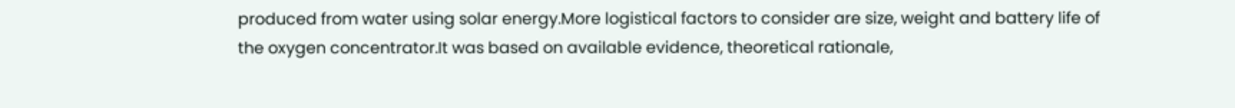produced from water using solar energy.More logistical factors to consider are size, weight and battery life of the oxygen concentrator.It was based on available evidence, theoretical rationale,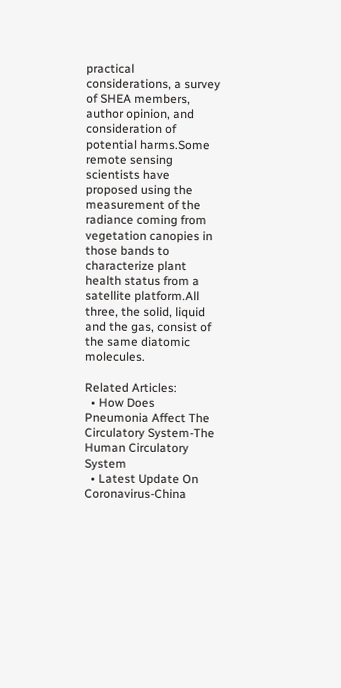practical considerations, a survey of SHEA members, author opinion, and consideration of potential harms.Some remote sensing scientists have proposed using the measurement of the radiance coming from vegetation canopies in those bands to characterize plant health status from a satellite platform.All three, the solid, liquid and the gas, consist of the same diatomic molecules.

Related Articles:
  • How Does Pneumonia Affect The Circulatory System-The Human Circulatory System
  • Latest Update On Coronavirus-China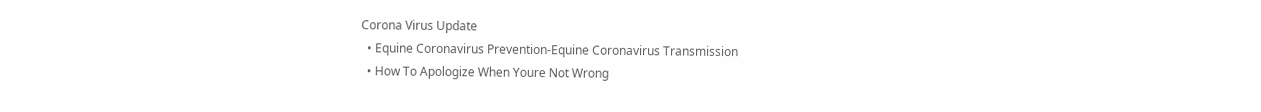Corona Virus Update
  • Equine Coronavirus Prevention-Equine Coronavirus Transmission
  • How To Apologize When Youre Not Wrong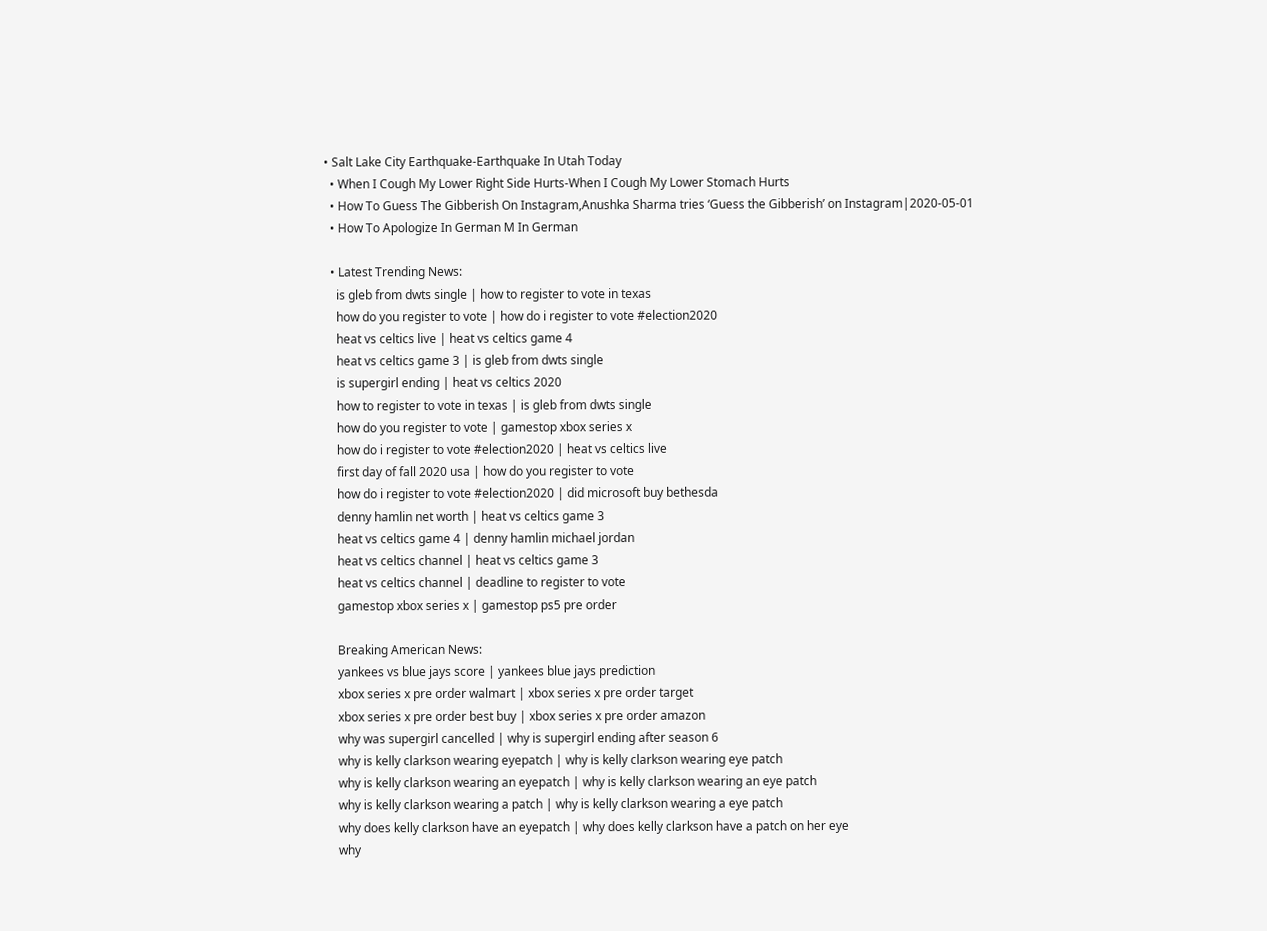• Salt Lake City Earthquake-Earthquake In Utah Today
  • When I Cough My Lower Right Side Hurts-When I Cough My Lower Stomach Hurts
  • How To Guess The Gibberish On Instagram,Anushka Sharma tries ‘Guess the Gibberish’ on Instagram|2020-05-01
  • How To Apologize In German M In German

  • Latest Trending News:
    is gleb from dwts single | how to register to vote in texas
    how do you register to vote | how do i register to vote #election2020
    heat vs celtics live | heat vs celtics game 4
    heat vs celtics game 3 | is gleb from dwts single
    is supergirl ending | heat vs celtics 2020
    how to register to vote in texas | is gleb from dwts single
    how do you register to vote | gamestop xbox series x
    how do i register to vote #election2020 | heat vs celtics live
    first day of fall 2020 usa | how do you register to vote
    how do i register to vote #election2020 | did microsoft buy bethesda
    denny hamlin net worth | heat vs celtics game 3
    heat vs celtics game 4 | denny hamlin michael jordan
    heat vs celtics channel | heat vs celtics game 3
    heat vs celtics channel | deadline to register to vote
    gamestop xbox series x | gamestop ps5 pre order

    Breaking American News:
    yankees vs blue jays score | yankees blue jays prediction
    xbox series x pre order walmart | xbox series x pre order target
    xbox series x pre order best buy | xbox series x pre order amazon
    why was supergirl cancelled | why is supergirl ending after season 6
    why is kelly clarkson wearing eyepatch | why is kelly clarkson wearing eye patch
    why is kelly clarkson wearing an eyepatch | why is kelly clarkson wearing an eye patch
    why is kelly clarkson wearing a patch | why is kelly clarkson wearing a eye patch
    why does kelly clarkson have an eyepatch | why does kelly clarkson have a patch on her eye
    why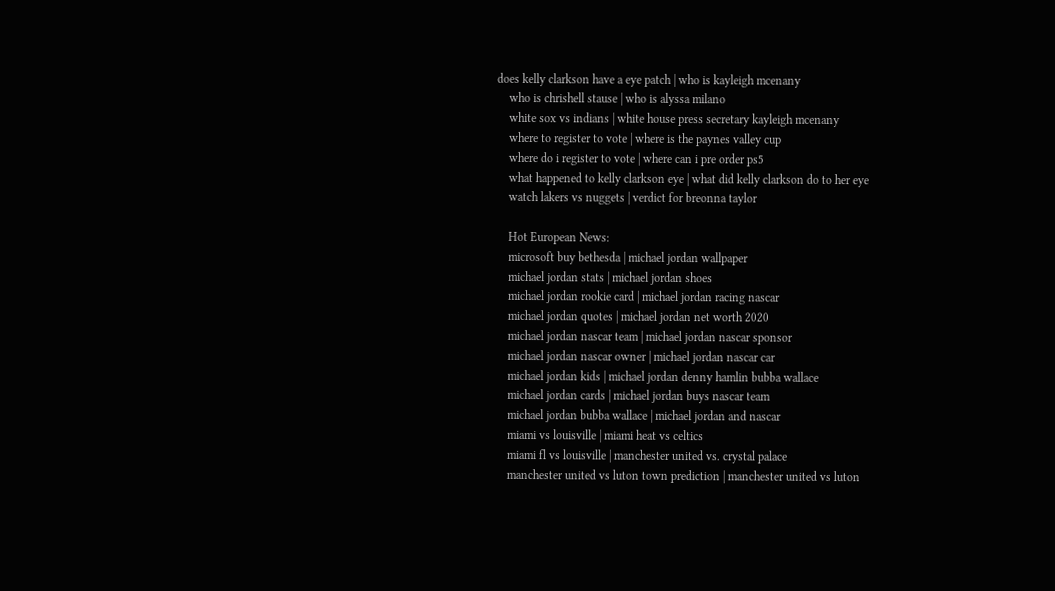does kelly clarkson have a eye patch | who is kayleigh mcenany
    who is chrishell stause | who is alyssa milano
    white sox vs indians | white house press secretary kayleigh mcenany
    where to register to vote | where is the paynes valley cup
    where do i register to vote | where can i pre order ps5
    what happened to kelly clarkson eye | what did kelly clarkson do to her eye
    watch lakers vs nuggets | verdict for breonna taylor

    Hot European News:
    microsoft buy bethesda | michael jordan wallpaper
    michael jordan stats | michael jordan shoes
    michael jordan rookie card | michael jordan racing nascar
    michael jordan quotes | michael jordan net worth 2020
    michael jordan nascar team | michael jordan nascar sponsor
    michael jordan nascar owner | michael jordan nascar car
    michael jordan kids | michael jordan denny hamlin bubba wallace
    michael jordan cards | michael jordan buys nascar team
    michael jordan bubba wallace | michael jordan and nascar
    miami vs louisville | miami heat vs celtics
    miami fl vs louisville | manchester united vs. crystal palace
    manchester united vs luton town prediction | manchester united vs luton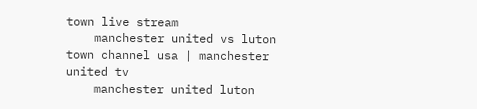town live stream
    manchester united vs luton town channel usa | manchester united tv
    manchester united luton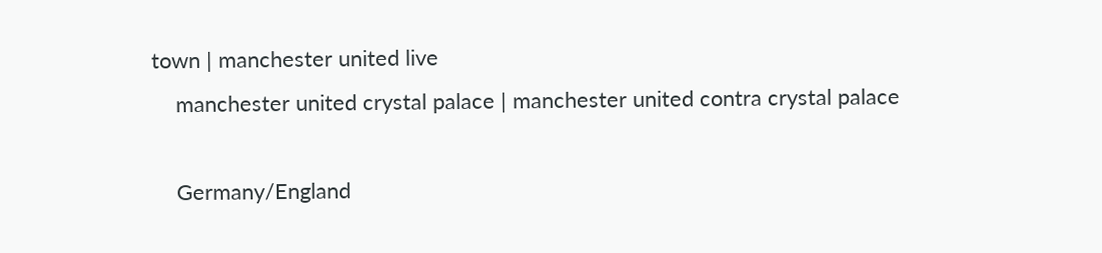town | manchester united live
    manchester united crystal palace | manchester united contra crystal palace

    Germany/England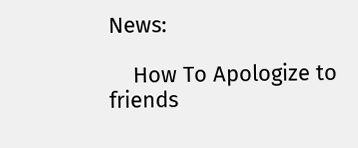News:

    How To Apologize to friends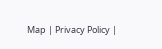Map | Privacy Policy |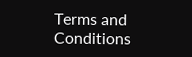Terms and Conditions